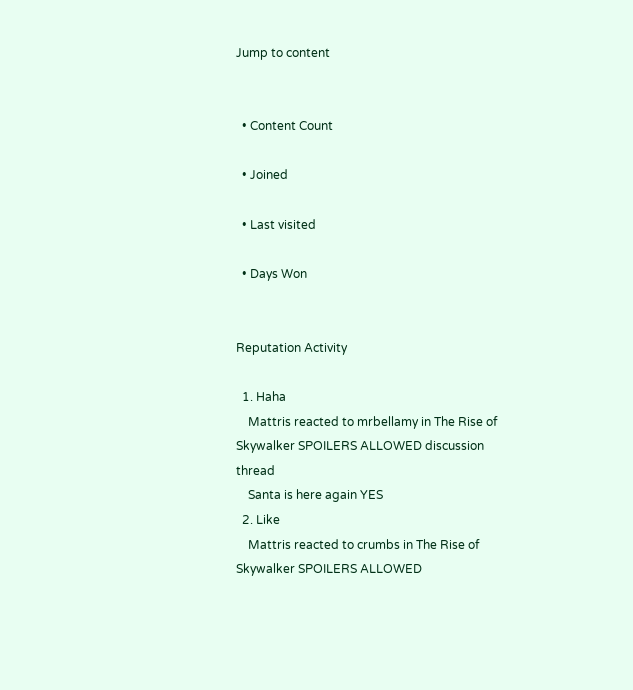Jump to content


  • Content Count

  • Joined

  • Last visited

  • Days Won


Reputation Activity

  1. Haha
    Mattris reacted to mrbellamy in The Rise of Skywalker SPOILERS ALLOWED discussion thread
    Santa is here again YES
  2. Like
    Mattris reacted to crumbs in The Rise of Skywalker SPOILERS ALLOWED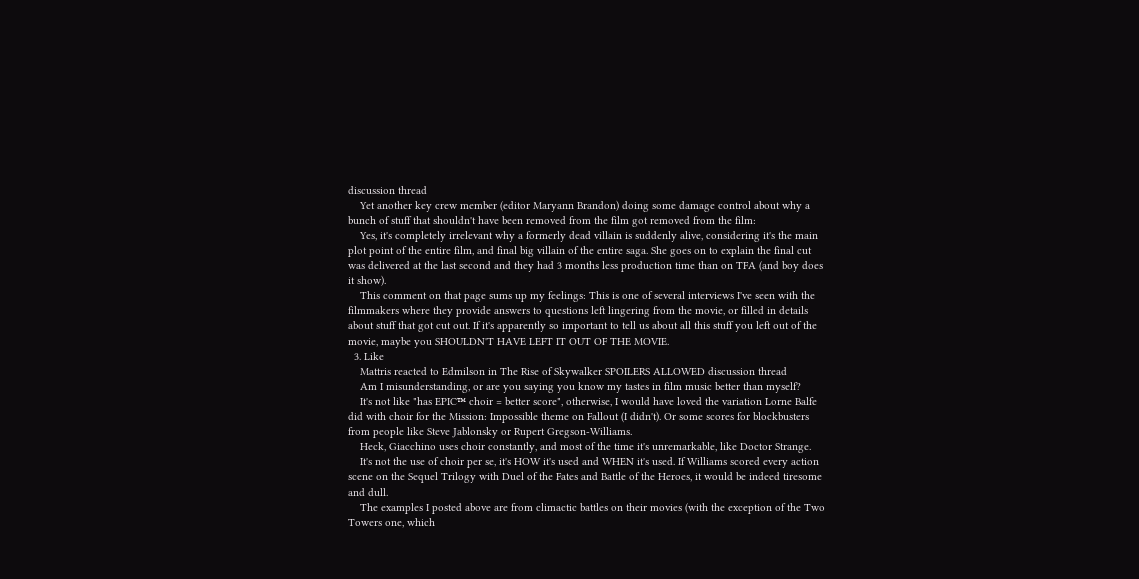discussion thread
    Yet another key crew member (editor Maryann Brandon) doing some damage control about why a bunch of stuff that shouldn't have been removed from the film got removed from the film:
    Yes, it's completely irrelevant why a formerly dead villain is suddenly alive, considering it's the main plot point of the entire film, and final big villain of the entire saga. She goes on to explain the final cut was delivered at the last second and they had 3 months less production time than on TFA (and boy does it show).
    This comment on that page sums up my feelings: This is one of several interviews I've seen with the filmmakers where they provide answers to questions left lingering from the movie, or filled in details about stuff that got cut out. If it's apparently so important to tell us about all this stuff you left out of the movie, maybe you SHOULDN'T HAVE LEFT IT OUT OF THE MOVIE.
  3. Like
    Mattris reacted to Edmilson in The Rise of Skywalker SPOILERS ALLOWED discussion thread
    Am I misunderstanding, or are you saying you know my tastes in film music better than myself?
    It's not like "has EPIC™ choir = better score", otherwise, I would have loved the variation Lorne Balfe did with choir for the Mission: Impossible theme on Fallout (I didn't). Or some scores for blockbusters from people like Steve Jablonsky or Rupert Gregson-Williams.
    Heck, Giacchino uses choir constantly, and most of the time it's unremarkable, like Doctor Strange.
    It's not the use of choir per se, it's HOW it's used and WHEN it's used. If Williams scored every action scene on the Sequel Trilogy with Duel of the Fates and Battle of the Heroes, it would be indeed tiresome and dull.
    The examples I posted above are from climactic battles on their movies (with the exception of the Two Towers one, which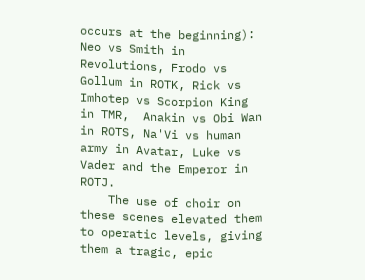occurs at the beginning): Neo vs Smith in Revolutions, Frodo vs Gollum in ROTK, Rick vs Imhotep vs Scorpion King in TMR,  Anakin vs Obi Wan in ROTS, Na'Vi vs human army in Avatar, Luke vs Vader and the Emperor in ROTJ.
    The use of choir on these scenes elevated them to operatic levels, giving them a tragic, epic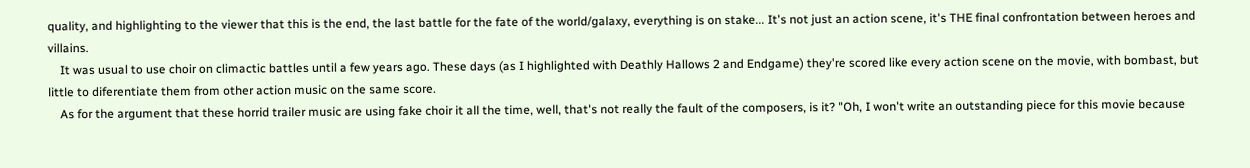quality, and highlighting to the viewer that this is the end, the last battle for the fate of the world/galaxy, everything is on stake... It's not just an action scene, it's THE final confrontation between heroes and villains.
    It was usual to use choir on climactic battles until a few years ago. These days (as I highlighted with Deathly Hallows 2 and Endgame) they're scored like every action scene on the movie, with bombast, but little to diferentiate them from other action music on the same score.
    As for the argument that these horrid trailer music are using fake choir it all the time, well, that's not really the fault of the composers, is it? "Oh, I won't write an outstanding piece for this movie because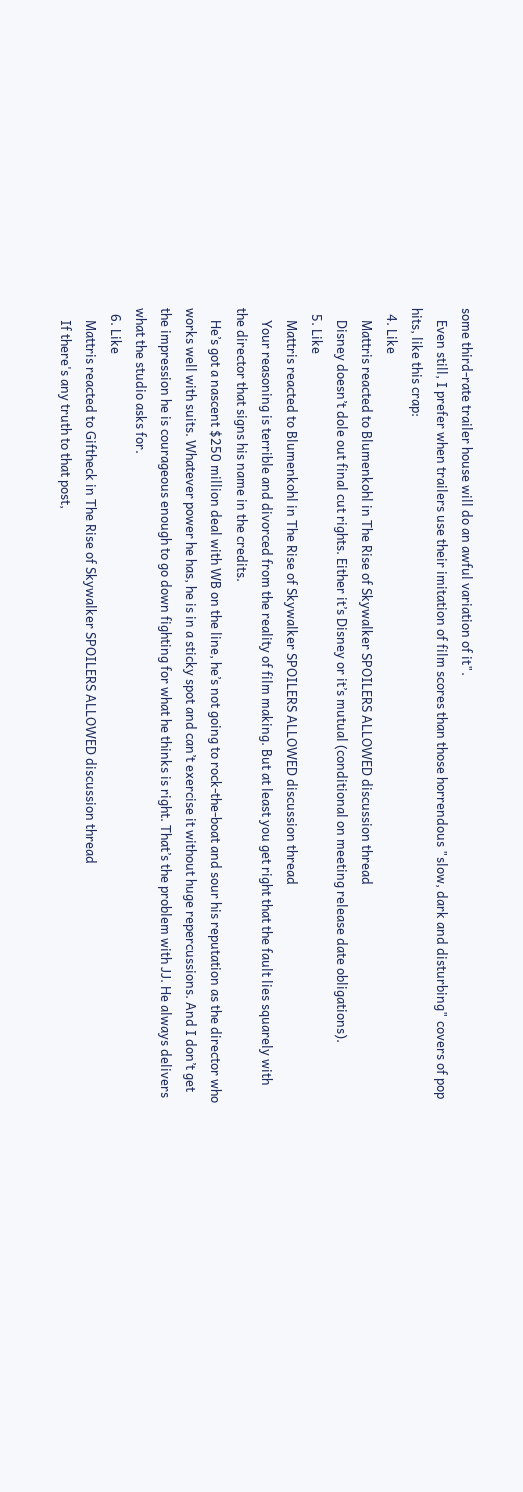some third-rate trailer house will do an awful variation of it".
    Even still, I prefer when trailers use their imitation of film scores than those horrendous "slow, dark and disturbing" covers of pop hits, like this crap:
  4. Like
    Mattris reacted to Blumenkohl in The Rise of Skywalker SPOILERS ALLOWED discussion thread
    Disney doesn’t dole out final cut rights. Either it’s Disney or it’s mutual (conditional on meeting release date obligations).
  5. Like
    Mattris reacted to Blumenkohl in The Rise of Skywalker SPOILERS ALLOWED discussion thread
    Your reasoning is terrible and divorced from the reality of film making. But at least you get right that the fault lies squarely with the director that signs his name in the credits.
    He’s got a nascent $250 million deal with WB on the line, he’s not going to rock-the-boat and sour his reputation as the director who works well with suits. Whatever power he has, he is in a sticky spot and can’t exercise it without huge repercussions. And I don’t get the impression he is courageous enough to go down fighting for what he thinks is right. That’s the problem with JJ. He always delivers what the studio asks for.
  6. Like
    Mattris reacted to Giftheck in The Rise of Skywalker SPOILERS ALLOWED discussion thread
    If there's any truth to that post,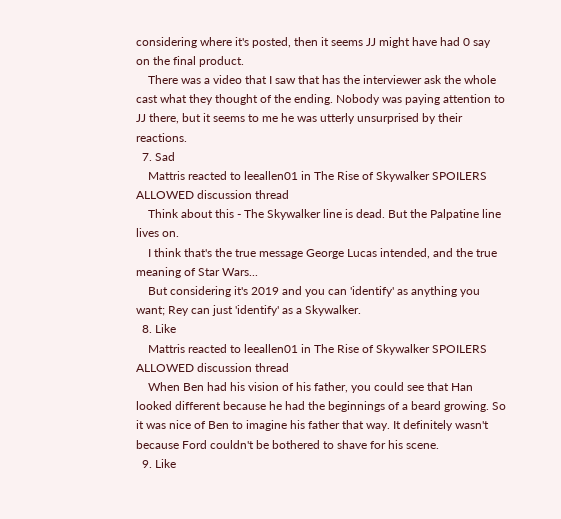considering where it's posted, then it seems JJ might have had 0 say on the final product.
    There was a video that I saw that has the interviewer ask the whole cast what they thought of the ending. Nobody was paying attention to JJ there, but it seems to me he was utterly unsurprised by their reactions.
  7. Sad
    Mattris reacted to leeallen01 in The Rise of Skywalker SPOILERS ALLOWED discussion thread
    Think about this - The Skywalker line is dead. But the Palpatine line lives on.
    I think that's the true message George Lucas intended, and the true meaning of Star Wars...
    But considering it's 2019 and you can 'identify' as anything you want; Rey can just 'identify' as a Skywalker.
  8. Like
    Mattris reacted to leeallen01 in The Rise of Skywalker SPOILERS ALLOWED discussion thread
    When Ben had his vision of his father, you could see that Han looked different because he had the beginnings of a beard growing. So it was nice of Ben to imagine his father that way. It definitely wasn't because Ford couldn't be bothered to shave for his scene.
  9. Like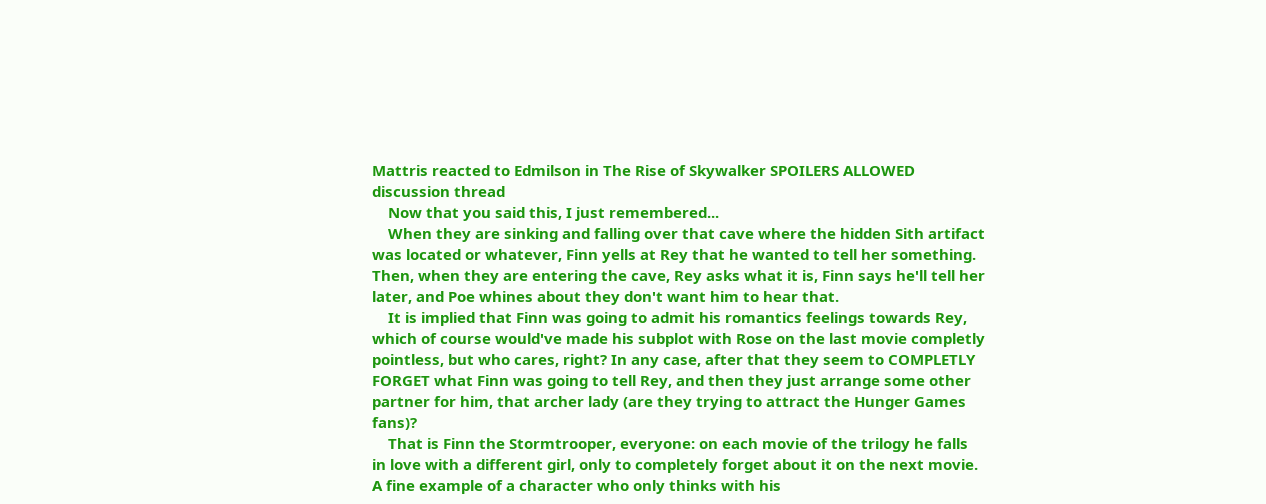Mattris reacted to Edmilson in The Rise of Skywalker SPOILERS ALLOWED discussion thread
    Now that you said this, I just remembered...
    When they are sinking and falling over that cave where the hidden Sith artifact was located or whatever, Finn yells at Rey that he wanted to tell her something. Then, when they are entering the cave, Rey asks what it is, Finn says he'll tell her later, and Poe whines about they don't want him to hear that.
    It is implied that Finn was going to admit his romantics feelings towards Rey, which of course would've made his subplot with Rose on the last movie completly pointless, but who cares, right? In any case, after that they seem to COMPLETLY FORGET what Finn was going to tell Rey, and then they just arrange some other partner for him, that archer lady (are they trying to attract the Hunger Games fans)?
    That is Finn the Stormtrooper, everyone: on each movie of the trilogy he falls in love with a different girl, only to completely forget about it on the next movie. A fine example of a character who only thinks with his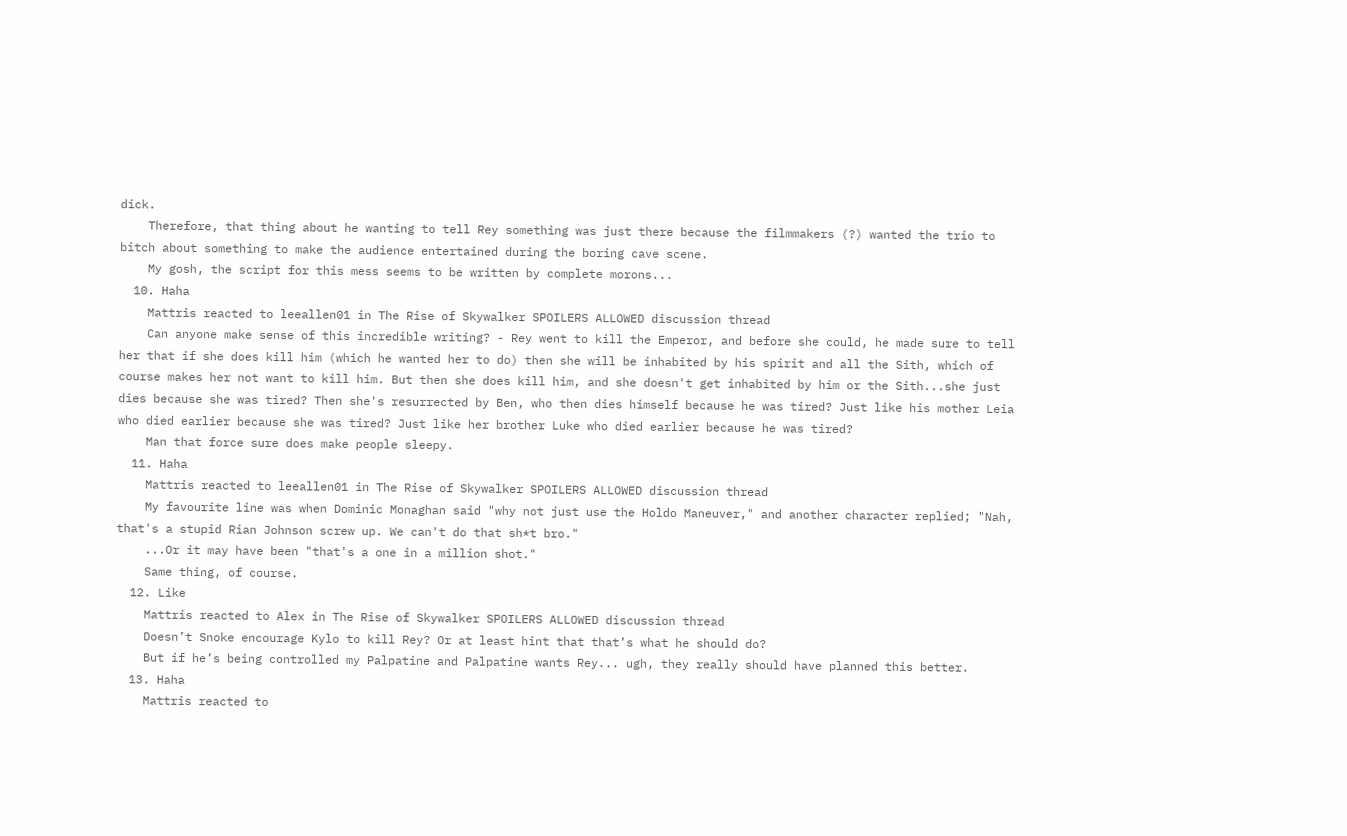dick.
    Therefore, that thing about he wanting to tell Rey something was just there because the filmmakers (?) wanted the trio to bitch about something to make the audience entertained during the boring cave scene.
    My gosh, the script for this mess seems to be written by complete morons...
  10. Haha
    Mattris reacted to leeallen01 in The Rise of Skywalker SPOILERS ALLOWED discussion thread
    Can anyone make sense of this incredible writing? - Rey went to kill the Emperor, and before she could, he made sure to tell her that if she does kill him (which he wanted her to do) then she will be inhabited by his spirit and all the Sith, which of course makes her not want to kill him. But then she does kill him, and she doesn't get inhabited by him or the Sith...she just dies because she was tired? Then she's resurrected by Ben, who then dies himself because he was tired? Just like his mother Leia who died earlier because she was tired? Just like her brother Luke who died earlier because he was tired?
    Man that force sure does make people sleepy.
  11. Haha
    Mattris reacted to leeallen01 in The Rise of Skywalker SPOILERS ALLOWED discussion thread
    My favourite line was when Dominic Monaghan said "why not just use the Holdo Maneuver," and another character replied; "Nah, that's a stupid Rian Johnson screw up. We can't do that sh*t bro."
    ...Or it may have been "that's a one in a million shot."
    Same thing, of course.
  12. Like
    Mattris reacted to Alex in The Rise of Skywalker SPOILERS ALLOWED discussion thread
    Doesn’t Snoke encourage Kylo to kill Rey? Or at least hint that that’s what he should do?
    But if he’s being controlled my Palpatine and Palpatine wants Rey... ugh, they really should have planned this better.
  13. Haha
    Mattris reacted to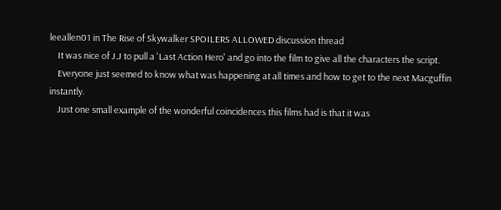leeallen01 in The Rise of Skywalker SPOILERS ALLOWED discussion thread
    It was nice of J.J to pull a 'Last Action Hero' and go into the film to give all the characters the script.
    Everyone just seemed to know what was happening at all times and how to get to the next Macguffin instantly.
    Just one small example of the wonderful coincidences this films had is that it was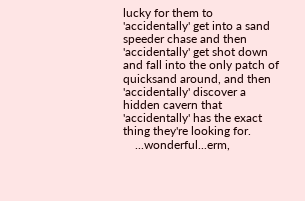lucky for them to 'accidentally' get into a sand speeder chase and then 'accidentally' get shot down and fall into the only patch of quicksand around, and then 'accidentally' discover a hidden cavern that 'accidentally' has the exact thing they're looking for.
    ...wonderful...erm,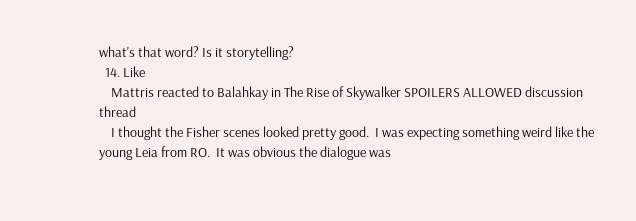what's that word? Is it storytelling?
  14. Like
    Mattris reacted to Balahkay in The Rise of Skywalker SPOILERS ALLOWED discussion thread
    I thought the Fisher scenes looked pretty good.  I was expecting something weird like the young Leia from RO.  It was obvious the dialogue was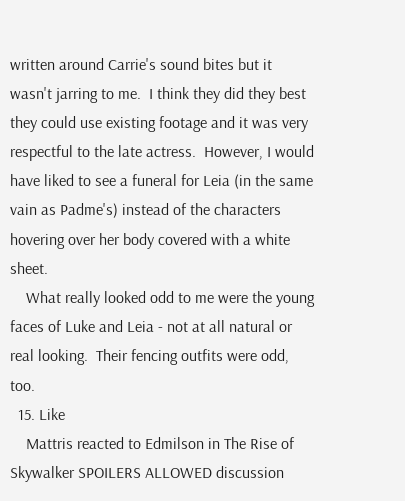written around Carrie's sound bites but it wasn't jarring to me.  I think they did they best they could use existing footage and it was very respectful to the late actress.  However, I would have liked to see a funeral for Leia (in the same vain as Padme's) instead of the characters hovering over her body covered with a white sheet.
    What really looked odd to me were the young faces of Luke and Leia - not at all natural or real looking.  Their fencing outfits were odd, too.
  15. Like
    Mattris reacted to Edmilson in The Rise of Skywalker SPOILERS ALLOWED discussion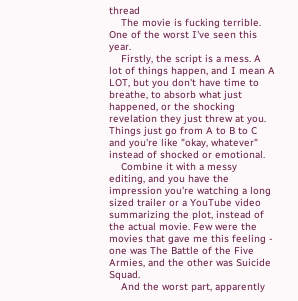thread
    The movie is fucking terrible. One of the worst I've seen this year.
    Firstly, the script is a mess. A lot of things happen, and I mean A LOT, but you don't have time to breathe, to absorb what just happened, or the shocking revelation they just threw at you. Things just go from A to B to C and you're like "okay, whatever" instead of shocked or emotional.
    Combine it with a messy editing, and you have the impression you're watching a long sized trailer or a YouTube video summarizing the plot, instead of the actual movie. Few were the movies that gave me this feeling - one was The Battle of the Five Armies, and the other was Suicide Squad.
    And the worst part, apparently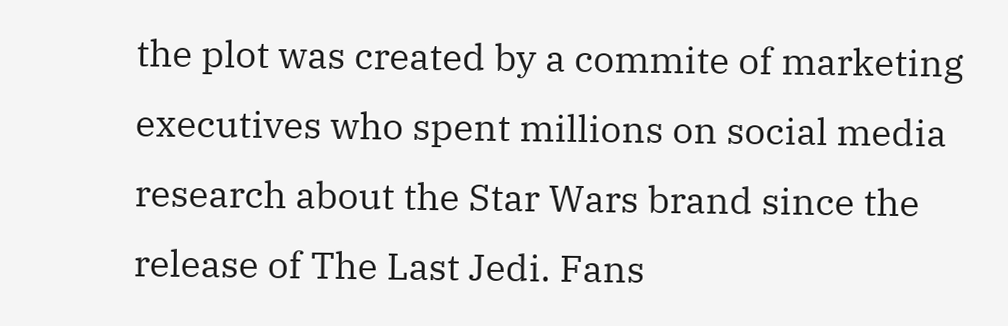the plot was created by a commite of marketing executives who spent millions on social media research about the Star Wars brand since the release of The Last Jedi. Fans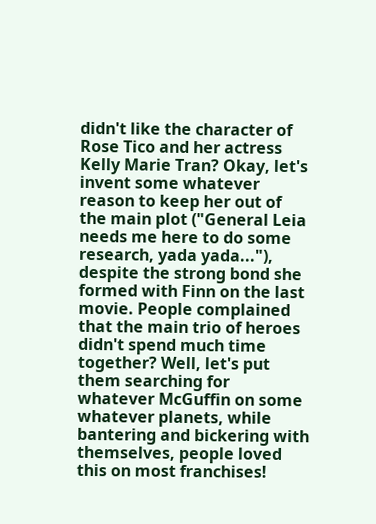didn't like the character of Rose Tico and her actress Kelly Marie Tran? Okay, let's invent some whatever reason to keep her out of the main plot ("General Leia needs me here to do some research, yada yada..."), despite the strong bond she formed with Finn on the last movie. People complained that the main trio of heroes didn't spend much time together? Well, let's put them searching for whatever McGuffin on some whatever planets, while bantering and bickering with themselves, people loved this on most franchises!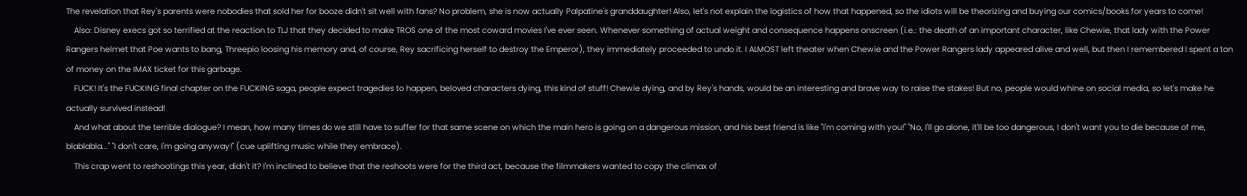The revelation that Rey's parents were nobodies that sold her for booze didn't sit well with fans? No problem, she is now actually Palpatine's granddaughter! Also, let's not explain the logistics of how that happened, so the idiots will be theorizing and buying our comics/books for years to come!
    Also: Disney execs got so terrified at the reaction to TLJ that they decided to make TROS one of the most coward movies I've ever seen. Whenever something of actual weight and consequence happens onscreen (i.e.: the death of an important character, like Chewie, that lady with the Power Rangers helmet that Poe wants to bang, Threepio loosing his memory and, of course, Rey sacrificing herself to destroy the Emperor), they immediately proceeded to undo it. I ALMOST left theater when Chewie and the Power Rangers lady appeared alive and well, but then I remembered I spent a ton of money on the IMAX ticket for this garbage.
    FUCK! It's the FUCKING final chapter on the FUCKING saga, people expect tragedies to happen, beloved characters dying, this kind of stuff! Chewie dying, and by Rey's hands, would be an interesting and brave way to raise the stakes! But no, people would whine on social media, so let's make he actually survived instead!
    And what about the terrible dialogue? I mean, how many times do we still have to suffer for that same scene on which the main hero is going on a dangerous mission, and his best friend is like "I'm coming with you!" "No, I'll go alone, it'll be too dangerous, I don't want you to die because of me, blablabla..." "I don't care, I'm going anyway!" (cue uplifting music while they embrace).
    This crap went to reshootings this year, didn't it? I'm inclined to believe that the reshoots were for the third act, because the filmmakers wanted to copy the climax of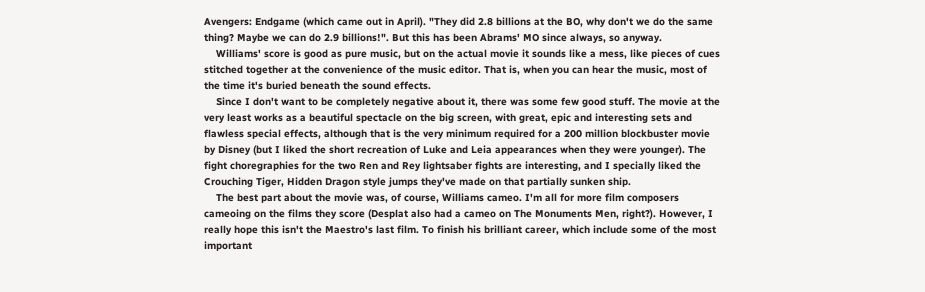Avengers: Endgame (which came out in April). "They did 2.8 billions at the BO, why don't we do the same thing? Maybe we can do 2.9 billions!". But this has been Abrams' MO since always, so anyway.
    Williams' score is good as pure music, but on the actual movie it sounds like a mess, like pieces of cues stitched together at the convenience of the music editor. That is, when you can hear the music, most of the time it's buried beneath the sound effects.
    Since I don't want to be completely negative about it, there was some few good stuff. The movie at the very least works as a beautiful spectacle on the big screen, with great, epic and interesting sets and flawless special effects, although that is the very minimum required for a 200 million blockbuster movie by Disney (but I liked the short recreation of Luke and Leia appearances when they were younger). The fight choregraphies for the two Ren and Rey lightsaber fights are interesting, and I specially liked the Crouching Tiger, Hidden Dragon style jumps they've made on that partially sunken ship.
    The best part about the movie was, of course, Williams cameo. I'm all for more film composers cameoing on the films they score (Desplat also had a cameo on The Monuments Men, right?). However, I really hope this isn't the Maestro's last film. To finish his brilliant career, which include some of the most important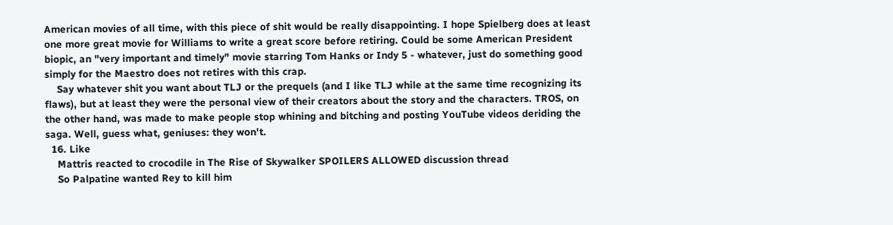American movies of all time, with this piece of shit would be really disappointing. I hope Spielberg does at least one more great movie for Williams to write a great score before retiring. Could be some American President biopic, an "very important and timely" movie starring Tom Hanks or Indy 5 - whatever, just do something good simply for the Maestro does not retires with this crap.
    Say whatever shit you want about TLJ or the prequels (and I like TLJ while at the same time recognizing its flaws), but at least they were the personal view of their creators about the story and the characters. TROS, on the other hand, was made to make people stop whining and bitching and posting YouTube videos deriding the saga. Well, guess what, geniuses: they won't.
  16. Like
    Mattris reacted to crocodile in The Rise of Skywalker SPOILERS ALLOWED discussion thread
    So Palpatine wanted Rey to kill him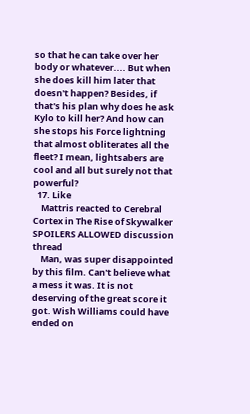so that he can take over her body or whatever.... But when she does kill him later that doesn't happen? Besides, if that's his plan why does he ask Kylo to kill her? And how can she stops his Force lightning that almost obliterates all the fleet? I mean, lightsabers are cool and all but surely not that powerful?
  17. Like
    Mattris reacted to Cerebral Cortex in The Rise of Skywalker SPOILERS ALLOWED discussion thread
    Man, was super disappointed by this film. Can't believe what a mess it was. It is not deserving of the great score it got. Wish Williams could have ended on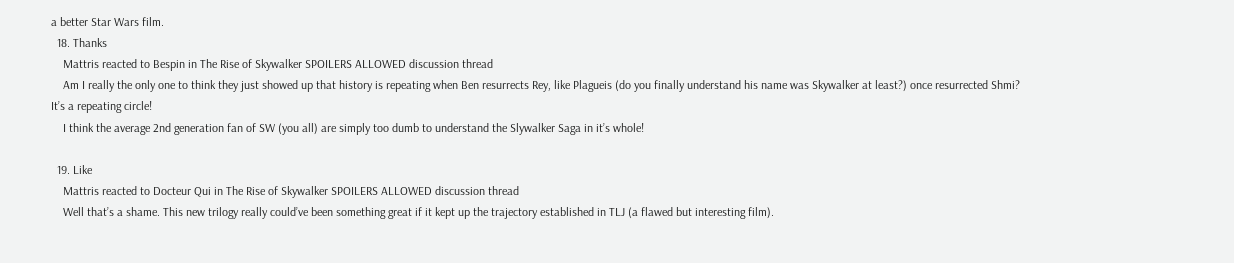a better Star Wars film.
  18. Thanks
    Mattris reacted to Bespin in The Rise of Skywalker SPOILERS ALLOWED discussion thread
    Am I really the only one to think they just showed up that history is repeating when Ben resurrects Rey, like Plagueis (do you finally understand his name was Skywalker at least?) once resurrected Shmi? It’s a repeating circle!
    I think the average 2nd generation fan of SW (you all) are simply too dumb to understand the Slywalker Saga in it’s whole!

  19. Like
    Mattris reacted to Docteur Qui in The Rise of Skywalker SPOILERS ALLOWED discussion thread
    Well that’s a shame. This new trilogy really could’ve been something great if it kept up the trajectory established in TLJ (a flawed but interesting film).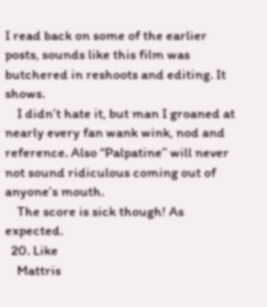I read back on some of the earlier posts, sounds like this film was butchered in reshoots and editing. It shows.
    I didn’t hate it, but man I groaned at nearly every fan wank wink, nod and reference. Also “Palpatine” will never not sound ridiculous coming out of anyone’s mouth.
    The score is sick though! As expected.
  20. Like
    Mattris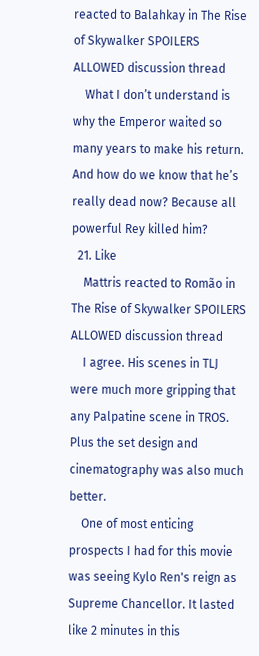reacted to Balahkay in The Rise of Skywalker SPOILERS ALLOWED discussion thread
    What I don’t understand is why the Emperor waited so many years to make his return. And how do we know that he’s really dead now? Because all powerful Rey killed him?
  21. Like
    Mattris reacted to Romão in The Rise of Skywalker SPOILERS ALLOWED discussion thread
    I agree. His scenes in TLJ were much more gripping that any Palpatine scene in TROS. Plus the set design and cinematography was also much better.
    One of most enticing prospects I had for this movie was seeing Kylo Ren's reign as Supreme Chancellor. It lasted like 2 minutes in this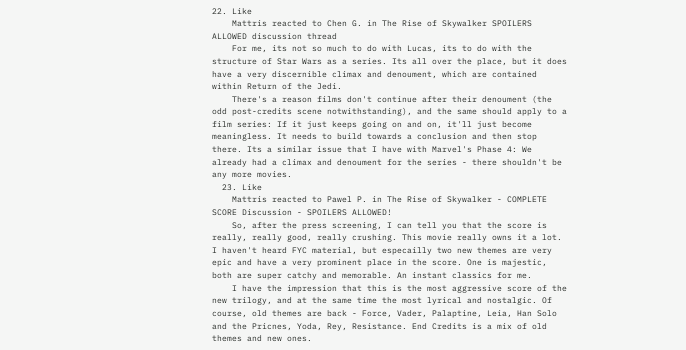22. Like
    Mattris reacted to Chen G. in The Rise of Skywalker SPOILERS ALLOWED discussion thread
    For me, its not so much to do with Lucas, its to do with the structure of Star Wars as a series. Its all over the place, but it does have a very discernible climax and denoument, which are contained within Return of the Jedi.
    There's a reason films don't continue after their denoument (the odd post-credits scene notwithstanding), and the same should apply to a film series: If it just keeps going on and on, it'll just become meaningless. It needs to build towards a conclusion and then stop there. Its a similar issue that I have with Marvel's Phase 4: We already had a climax and denoument for the series - there shouldn't be any more movies.
  23. Like
    Mattris reacted to Pawel P. in The Rise of Skywalker - COMPLETE SCORE Discussion - SPOILERS ALLOWED!
    So, after the press screening, I can tell you that the score is really, really good, really crushing. This movie really owns it a lot. I haven't heard FYC material, but especailly two new themes are very epic and have a very prominent place in the score. One is majestic, both are super catchy and memorable. An instant classics for me.
    I have the impression that this is the most aggressive score of the new trilogy, and at the same time the most lyrical and nostalgic. Of course, old themes are back - Force, Vader, Palaptine, Leia, Han Solo and the Pricnes, Yoda, Rey, Resistance. End Credits is a mix of old themes and new ones.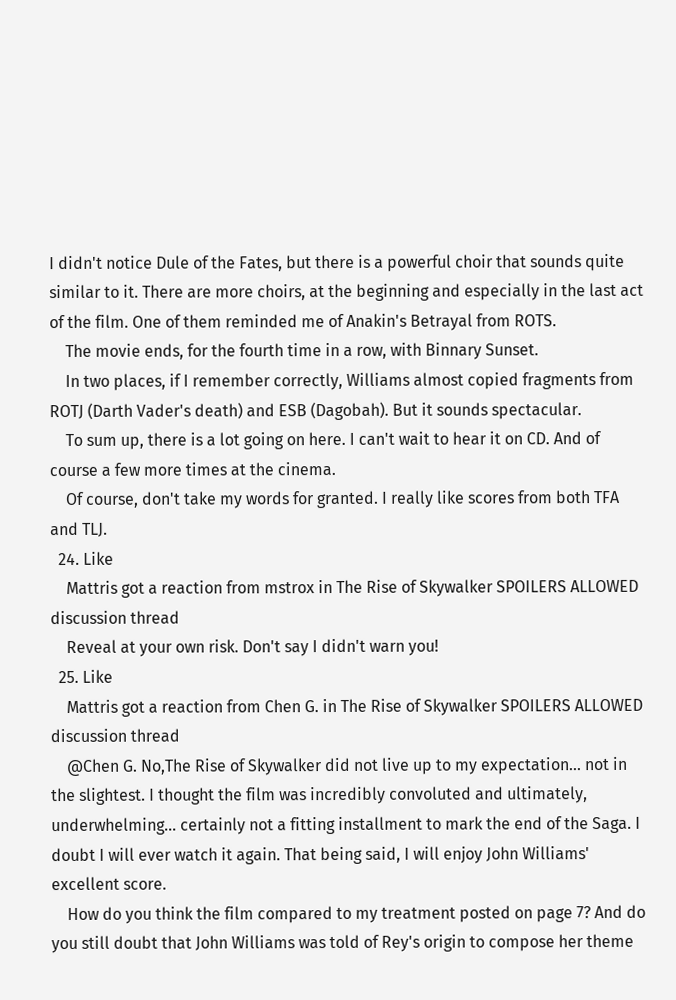I didn't notice Dule of the Fates, but there is a powerful choir that sounds quite similar to it. There are more choirs, at the beginning and especially in the last act of the film. One of them reminded me of Anakin's Betrayal from ROTS.
    The movie ends, for the fourth time in a row, with Binnary Sunset.
    In two places, if I remember correctly, Williams almost copied fragments from ROTJ (Darth Vader's death) and ESB (Dagobah). But it sounds spectacular.
    To sum up, there is a lot going on here. I can't wait to hear it on CD. And of course a few more times at the cinema.
    Of course, don't take my words for granted. I really like scores from both TFA and TLJ.
  24. Like
    Mattris got a reaction from mstrox in The Rise of Skywalker SPOILERS ALLOWED discussion thread
    Reveal at your own risk. Don't say I didn't warn you!
  25. Like
    Mattris got a reaction from Chen G. in The Rise of Skywalker SPOILERS ALLOWED discussion thread
    @Chen G. No,The Rise of Skywalker did not live up to my expectation... not in the slightest. I thought the film was incredibly convoluted and ultimately, underwhelming... certainly not a fitting installment to mark the end of the Saga. I doubt I will ever watch it again. That being said, I will enjoy John Williams' excellent score.
    How do you think the film compared to my treatment posted on page 7? And do you still doubt that John Williams was told of Rey's origin to compose her theme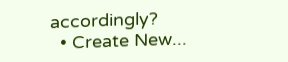accordingly?
  • Create New...